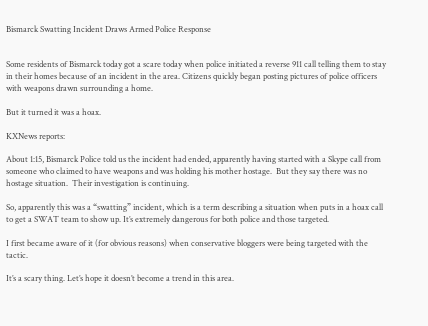Bismarck Swatting Incident Draws Armed Police Response


Some residents of Bismarck today got a scare today when police initiated a reverse 911 call telling them to stay in their homes because of an incident in the area. Citizens quickly began posting pictures of police officers with weapons drawn surrounding a home.

But it turned it was a hoax.

KXNews reports:

About 1:15, Bismarck Police told us the incident had ended, apparently having started with a Skype call from someone who claimed to have weapons and was holding his mother hostage.  But they say there was no hostage situation.  Their investigation is continuing.

So, apparently this was a “swatting” incident, which is a term describing a situation when puts in a hoax call to get a SWAT team to show up. It’s extremely dangerous for both police and those targeted.

I first became aware of it (for obvious reasons) when conservative bloggers were being targeted with the tactic.

It’s a scary thing. Let’s hope it doesn’t become a trend in this area.